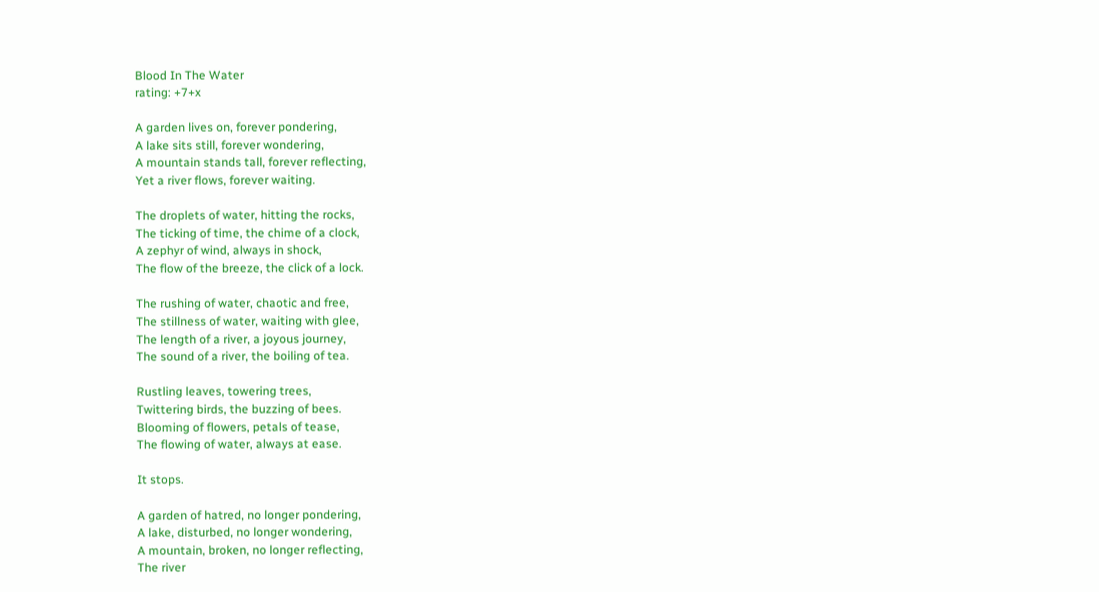Blood In The Water
rating: +7+x

A garden lives on, forever pondering,
A lake sits still, forever wondering,
A mountain stands tall, forever reflecting,
Yet a river flows, forever waiting.

The droplets of water, hitting the rocks,
The ticking of time, the chime of a clock,
A zephyr of wind, always in shock,
The flow of the breeze, the click of a lock.

The rushing of water, chaotic and free,
The stillness of water, waiting with glee,
The length of a river, a joyous journey,
The sound of a river, the boiling of tea.

Rustling leaves, towering trees,
Twittering birds, the buzzing of bees.
Blooming of flowers, petals of tease,
The flowing of water, always at ease.

It stops.

A garden of hatred, no longer pondering,
A lake, disturbed, no longer wondering,
A mountain, broken, no longer reflecting,
The river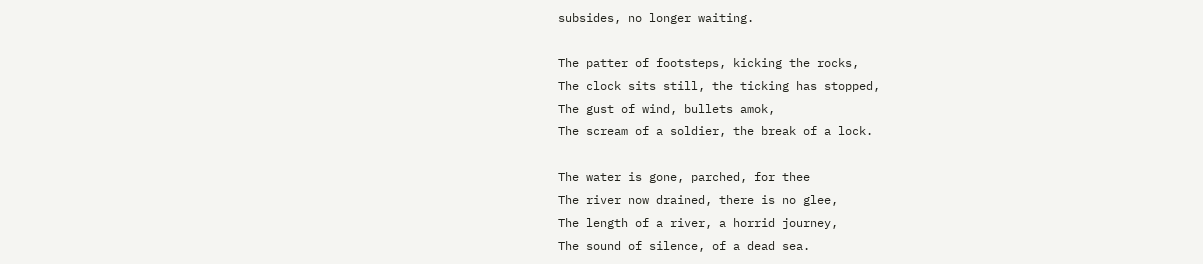subsides, no longer waiting.

The patter of footsteps, kicking the rocks,
The clock sits still, the ticking has stopped,
The gust of wind, bullets amok,
The scream of a soldier, the break of a lock.

The water is gone, parched, for thee
The river now drained, there is no glee,
The length of a river, a horrid journey,
The sound of silence, of a dead sea.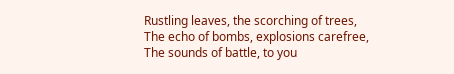Rustling leaves, the scorching of trees,
The echo of bombs, explosions carefree,
The sounds of battle, to you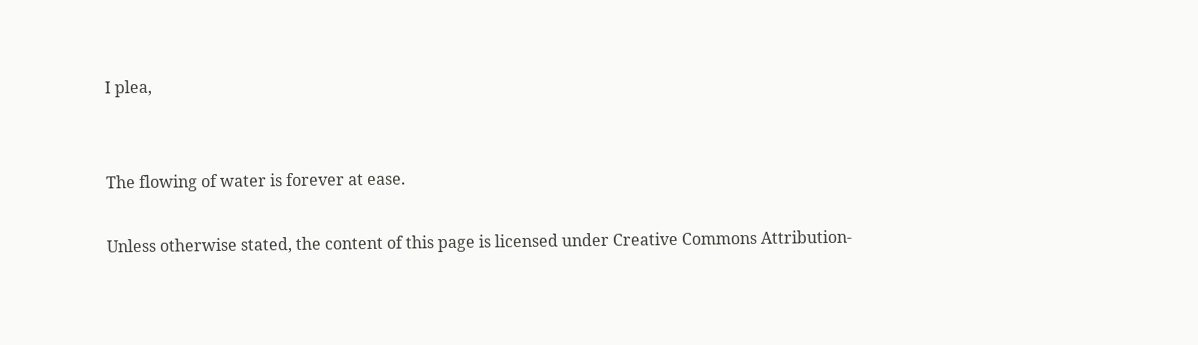I plea,


The flowing of water is forever at ease.

Unless otherwise stated, the content of this page is licensed under Creative Commons Attribution-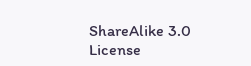ShareAlike 3.0 License